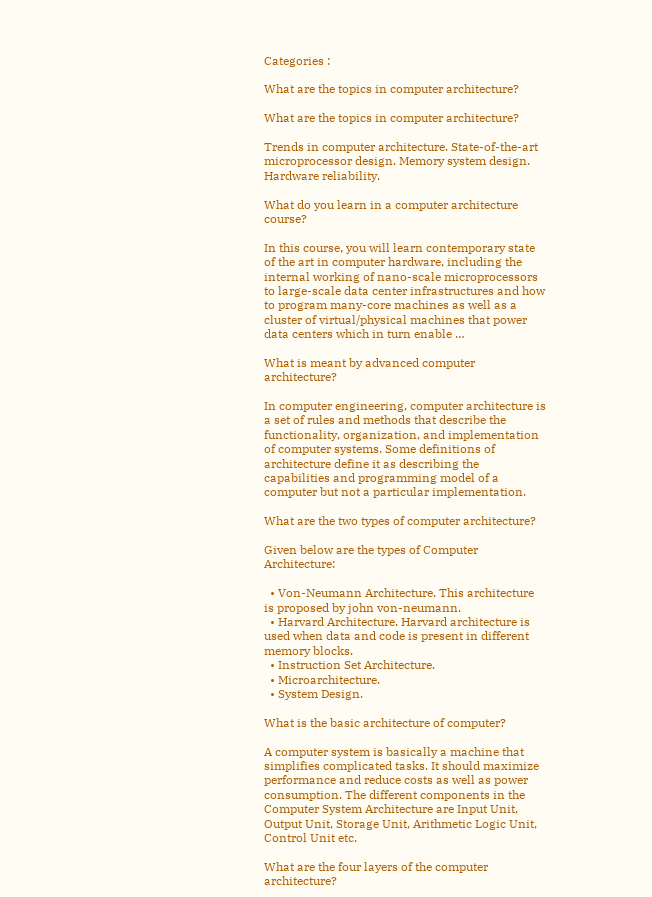Categories :

What are the topics in computer architecture?

What are the topics in computer architecture?

Trends in computer architecture. State-of-the-art microprocessor design. Memory system design. Hardware reliability.

What do you learn in a computer architecture course?

In this course, you will learn contemporary state of the art in computer hardware, including the internal working of nano-scale microprocessors to large-scale data center infrastructures and how to program many-core machines as well as a cluster of virtual/physical machines that power data centers which in turn enable …

What is meant by advanced computer architecture?

In computer engineering, computer architecture is a set of rules and methods that describe the functionality, organization, and implementation of computer systems. Some definitions of architecture define it as describing the capabilities and programming model of a computer but not a particular implementation.

What are the two types of computer architecture?

Given below are the types of Computer Architecture:

  • Von-Neumann Architecture. This architecture is proposed by john von-neumann.
  • Harvard Architecture. Harvard architecture is used when data and code is present in different memory blocks.
  • Instruction Set Architecture.
  • Microarchitecture.
  • System Design.

What is the basic architecture of computer?

A computer system is basically a machine that simplifies complicated tasks. It should maximize performance and reduce costs as well as power consumption. The different components in the Computer System Architecture are Input Unit, Output Unit, Storage Unit, Arithmetic Logic Unit, Control Unit etc.

What are the four layers of the computer architecture?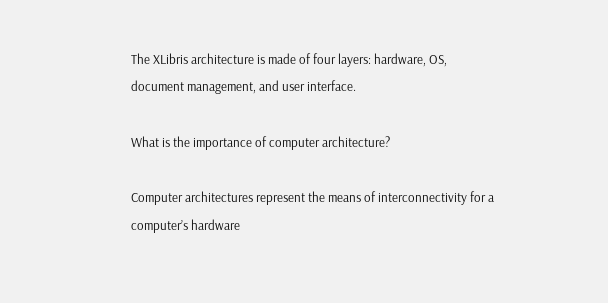The XLibris architecture is made of four layers: hardware, OS, document management, and user interface.

What is the importance of computer architecture?

Computer architectures represent the means of interconnectivity for a computer’s hardware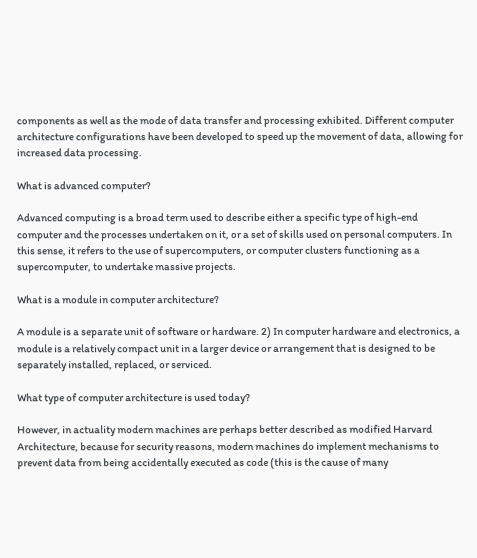components as well as the mode of data transfer and processing exhibited. Different computer architecture configurations have been developed to speed up the movement of data, allowing for increased data processing.

What is advanced computer?

Advanced computing is a broad term used to describe either a specific type of high-end computer and the processes undertaken on it, or a set of skills used on personal computers. In this sense, it refers to the use of supercomputers, or computer clusters functioning as a supercomputer, to undertake massive projects.

What is a module in computer architecture?

A module is a separate unit of software or hardware. 2) In computer hardware and electronics, a module is a relatively compact unit in a larger device or arrangement that is designed to be separately installed, replaced, or serviced.

What type of computer architecture is used today?

However, in actuality modern machines are perhaps better described as modified Harvard Architecture, because for security reasons, modern machines do implement mechanisms to prevent data from being accidentally executed as code (this is the cause of many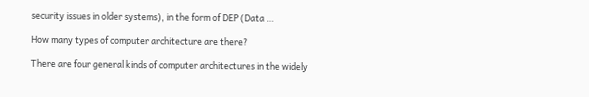security issues in older systems), in the form of DEP (Data …

How many types of computer architecture are there?

There are four general kinds of computer architectures in the widely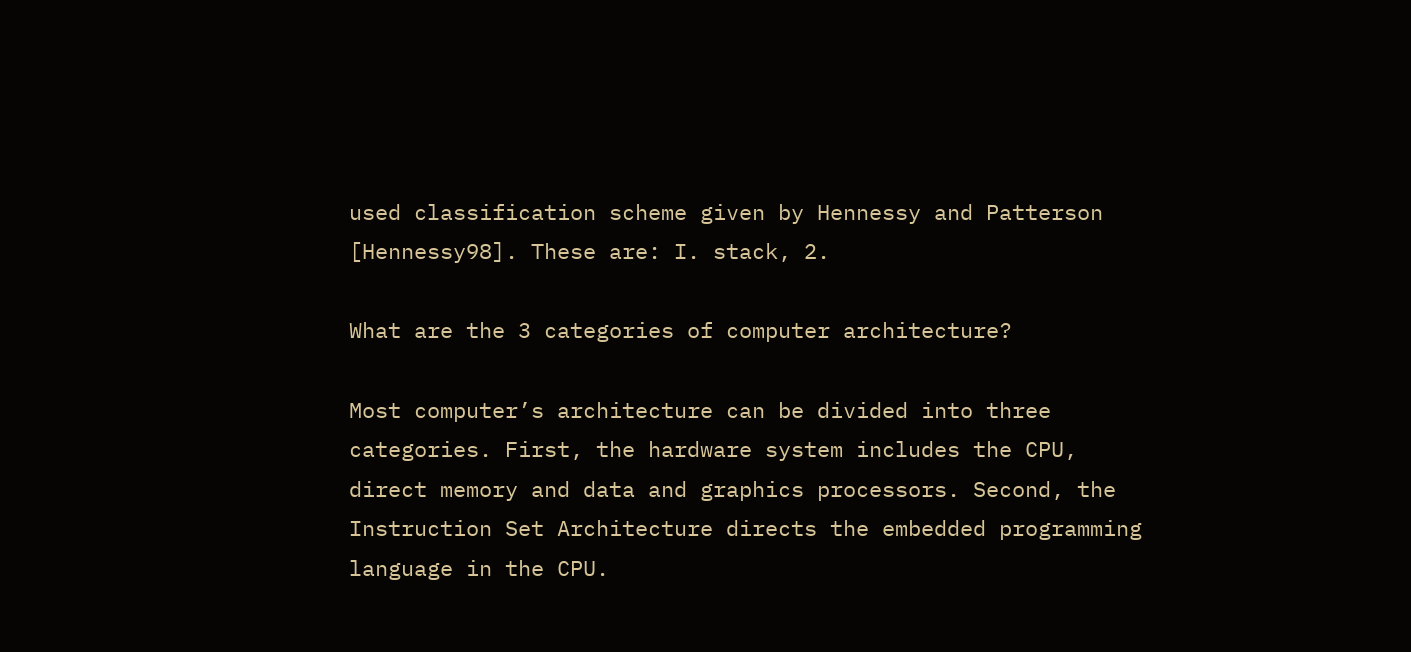used classification scheme given by Hennessy and Patterson [Hennessy98]. These are: I. stack, 2.

What are the 3 categories of computer architecture?

Most computer’s architecture can be divided into three categories. First, the hardware system includes the CPU, direct memory and data and graphics processors. Second, the Instruction Set Architecture directs the embedded programming language in the CPU.